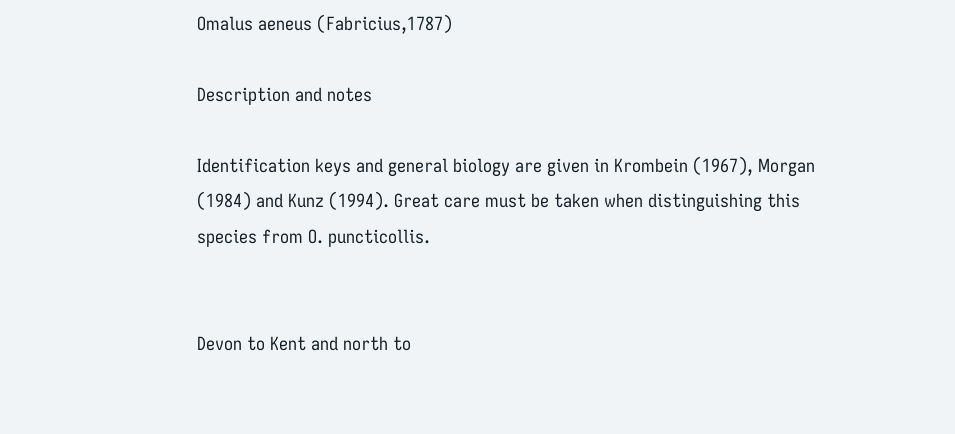Omalus aeneus (Fabricius,1787)

Description and notes

Identification keys and general biology are given in Krombein (1967), Morgan (1984) and Kunz (1994). Great care must be taken when distinguishing this species from O. puncticollis.


Devon to Kent and north to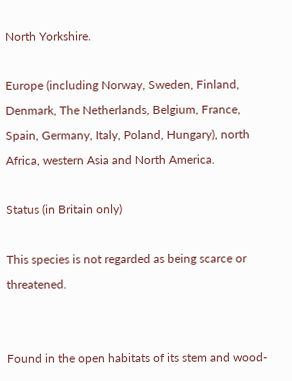North Yorkshire.

Europe (including Norway, Sweden, Finland, Denmark, The Netherlands, Belgium, France, Spain, Germany, Italy, Poland, Hungary), north Africa, western Asia and North America.

Status (in Britain only)

This species is not regarded as being scarce or threatened.


Found in the open habitats of its stem and wood-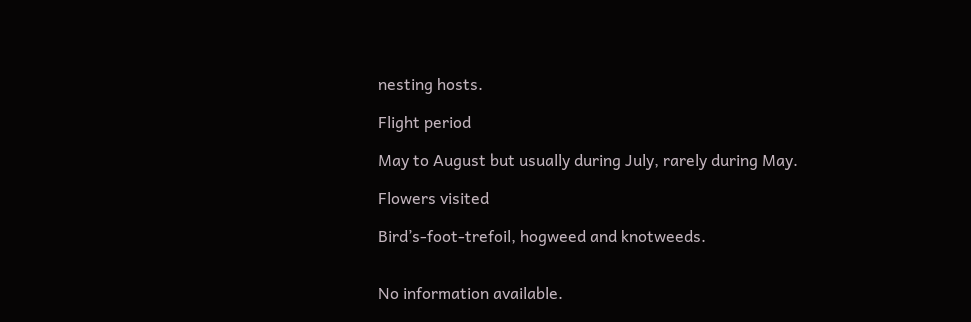nesting hosts.

Flight period

May to August but usually during July, rarely during May.

Flowers visited

Bird’s-foot-trefoil, hogweed and knotweeds.


No information available.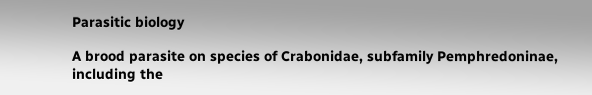Parasitic biology

A brood parasite on species of Crabonidae, subfamily Pemphredoninae, including the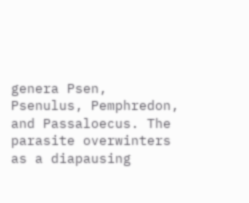genera Psen, Psenulus, Pemphredon, and Passaloecus. The parasite overwinters as a diapausing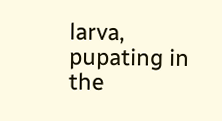larva, pupating in the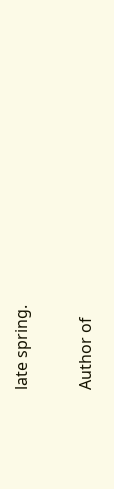late spring.

Author of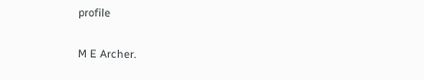profile

M E Archer.